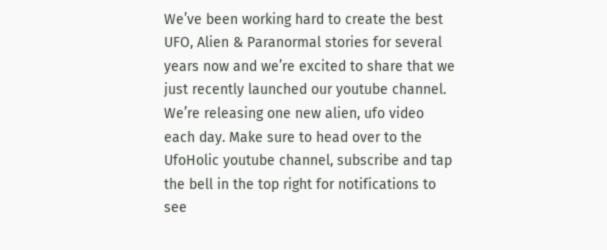We’ve been working hard to create the best UFO, Alien & Paranormal stories for several years now and we’re excited to share that we just recently launched our youtube channel. We’re releasing one new alien, ufo video each day. Make sure to head over to the UfoHolic youtube channel, subscribe and tap the bell in the top right for notifications to see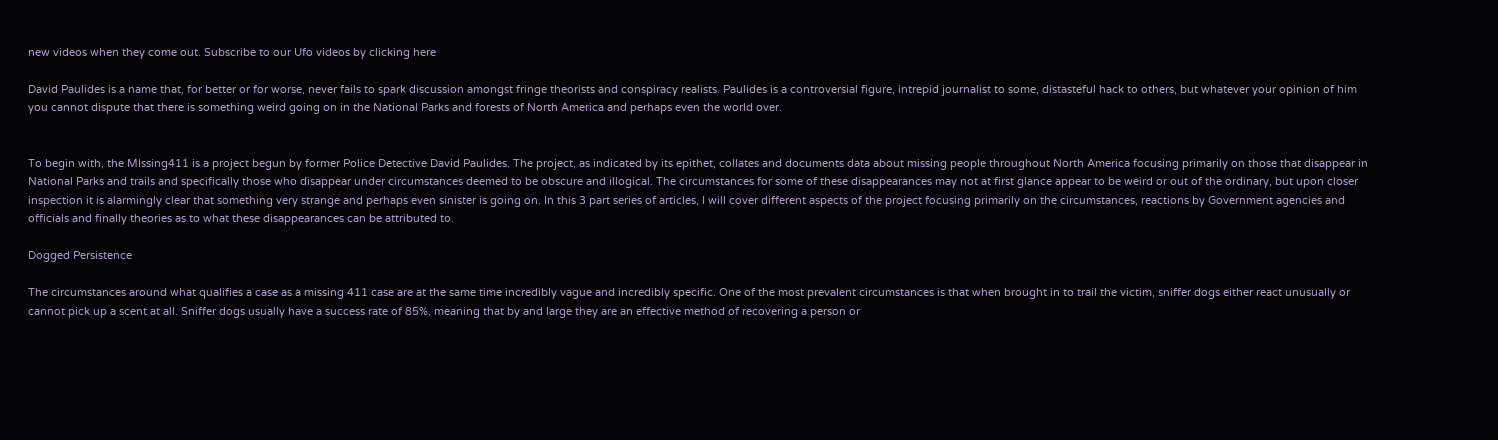new videos when they come out. Subscribe to our Ufo videos by clicking here

David Paulides is a name that, for better or for worse, never fails to spark discussion amongst fringe theorists and conspiracy realists. Paulides is a controversial figure, intrepid journalist to some, distasteful hack to others, but whatever your opinion of him you cannot dispute that there is something weird going on in the National Parks and forests of North America and perhaps even the world over.


To begin with, the MIssing411 is a project begun by former Police Detective David Paulides. The project, as indicated by its epithet, collates and documents data about missing people throughout North America focusing primarily on those that disappear in National Parks and trails and specifically those who disappear under circumstances deemed to be obscure and illogical. The circumstances for some of these disappearances may not at first glance appear to be weird or out of the ordinary, but upon closer inspection it is alarmingly clear that something very strange and perhaps even sinister is going on. In this 3 part series of articles, I will cover different aspects of the project focusing primarily on the circumstances, reactions by Government agencies and officials and finally theories as to what these disappearances can be attributed to.

Dogged Persistence

The circumstances around what qualifies a case as a missing 411 case are at the same time incredibly vague and incredibly specific. One of the most prevalent circumstances is that when brought in to trail the victim, sniffer dogs either react unusually or cannot pick up a scent at all. Sniffer dogs usually have a success rate of 85%, meaning that by and large they are an effective method of recovering a person or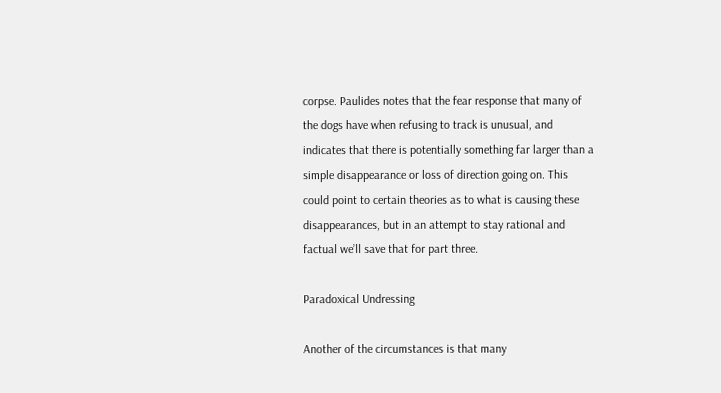corpse. Paulides notes that the fear response that many of the dogs have when refusing to track is unusual, and indicates that there is potentially something far larger than a simple disappearance or loss of direction going on. This could point to certain theories as to what is causing these disappearances, but in an attempt to stay rational and factual we’ll save that for part three.

Paradoxical Undressing

Another of the circumstances is that many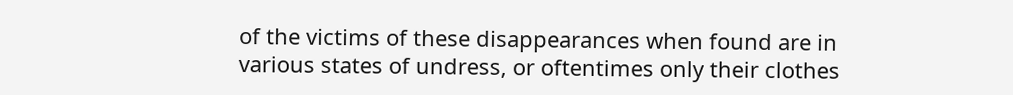of the victims of these disappearances when found are in various states of undress, or oftentimes only their clothes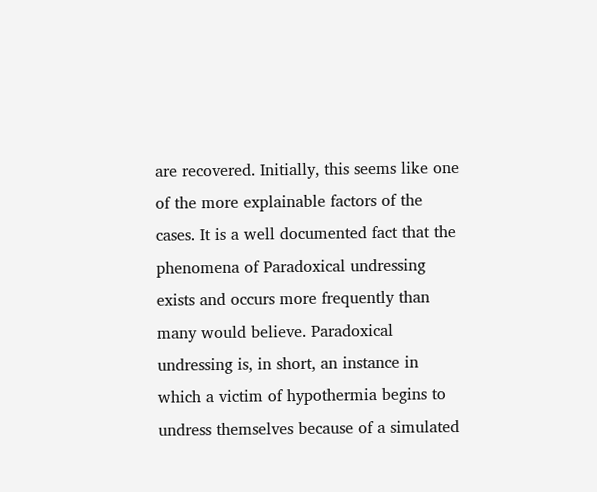are recovered. Initially, this seems like one of the more explainable factors of the cases. It is a well documented fact that the phenomena of Paradoxical undressing exists and occurs more frequently than many would believe. Paradoxical undressing is, in short, an instance in which a victim of hypothermia begins to undress themselves because of a simulated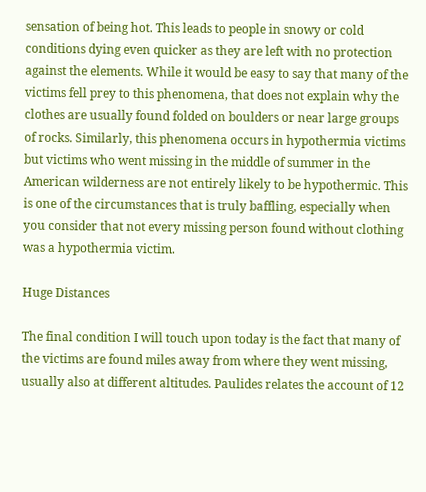sensation of being hot. This leads to people in snowy or cold conditions dying even quicker as they are left with no protection against the elements. While it would be easy to say that many of the victims fell prey to this phenomena, that does not explain why the clothes are usually found folded on boulders or near large groups of rocks. Similarly, this phenomena occurs in hypothermia victims but victims who went missing in the middle of summer in the American wilderness are not entirely likely to be hypothermic. This is one of the circumstances that is truly baffling, especially when you consider that not every missing person found without clothing was a hypothermia victim.

Huge Distances

The final condition I will touch upon today is the fact that many of the victims are found miles away from where they went missing, usually also at different altitudes. Paulides relates the account of 12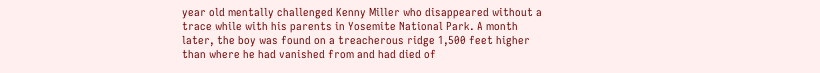year old mentally challenged Kenny Miller who disappeared without a trace while with his parents in Yosemite National Park. A month later, the boy was found on a treacherous ridge 1,500 feet higher than where he had vanished from and had died of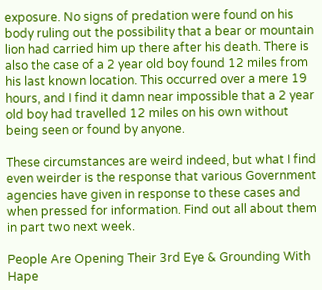exposure. No signs of predation were found on his body ruling out the possibility that a bear or mountain lion had carried him up there after his death. There is also the case of a 2 year old boy found 12 miles from his last known location. This occurred over a mere 19 hours, and I find it damn near impossible that a 2 year old boy had travelled 12 miles on his own without being seen or found by anyone.

These circumstances are weird indeed, but what I find even weirder is the response that various Government agencies have given in response to these cases and when pressed for information. Find out all about them in part two next week.

People Are Opening Their 3rd Eye & Grounding With Hape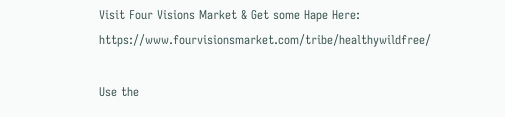Visit Four Visions Market & Get some Hape Here: https://www.fourvisionsmarket.com/tribe/healthywildfree/

Use the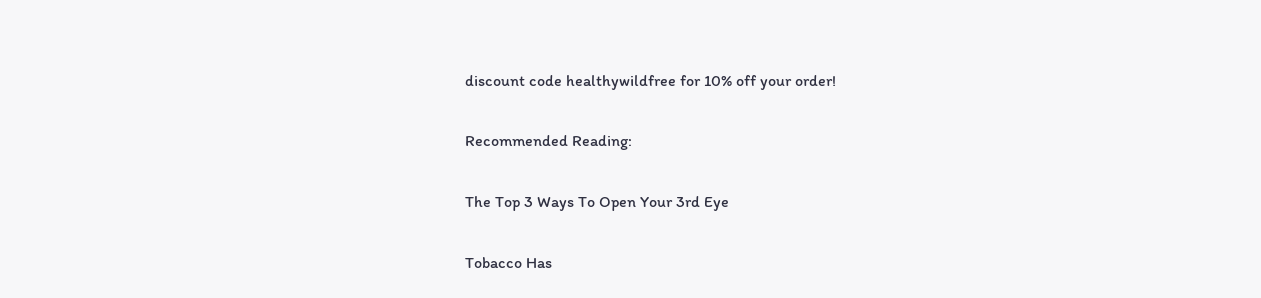discount code healthywildfree for 10% off your order!

Recommended Reading:

The Top 3 Ways To Open Your 3rd Eye

Tobacco Has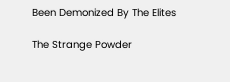Been Demonized By The Elites

The Strange Powder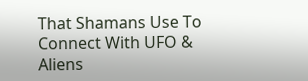That Shamans Use To Connect With UFO & Aliens